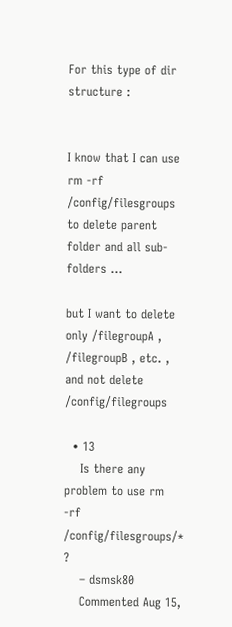For this type of dir structure :


I know that I can use rm -rf /config/filesgroups to delete parent folder and all sub-folders ...

but I want to delete only /filegroupA , /filegroupB , etc. , and not delete /config/filegroups

  • 13
    Is there any problem to use rm -rf /config/filesgroups/* ?
    – dsmsk80
    Commented Aug 15,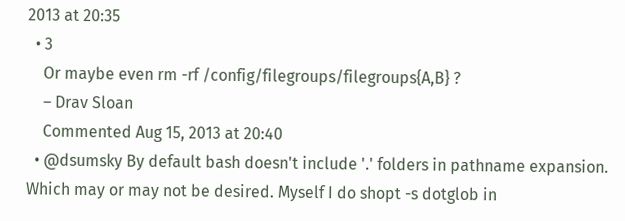2013 at 20:35
  • 3
    Or maybe even rm -rf /config/filegroups/filegroups{A,B} ?
    – Drav Sloan
    Commented Aug 15, 2013 at 20:40
  • @dsumsky By default bash doesn't include '.' folders in pathname expansion. Which may or may not be desired. Myself I do shopt -s dotglob in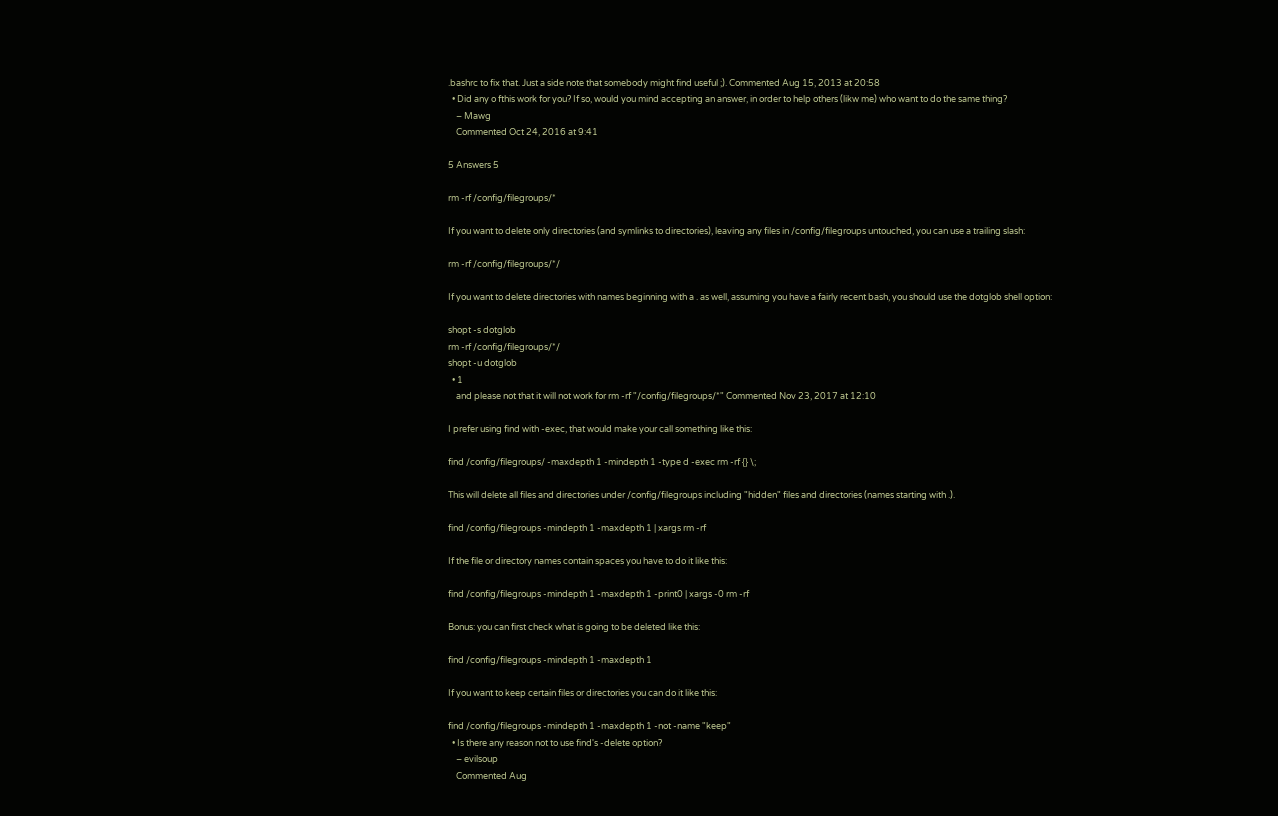.bashrc to fix that. Just a side note that somebody might find useful ;). Commented Aug 15, 2013 at 20:58
  • Did any o fthis work for you? If so, would you mind accepting an answer, in order to help others (likw me) who want to do the same thing?
    – Mawg
    Commented Oct 24, 2016 at 9:41

5 Answers 5

rm -rf /config/filegroups/*

If you want to delete only directories (and symlinks to directories), leaving any files in /config/filegroups untouched, you can use a trailing slash:

rm -rf /config/filegroups/*/

If you want to delete directories with names beginning with a . as well, assuming you have a fairly recent bash, you should use the dotglob shell option:

shopt -s dotglob
rm -rf /config/filegroups/*/
shopt -u dotglob
  • 1
    and please not that it will not work for rm -rf "/config/filegroups/*" Commented Nov 23, 2017 at 12:10

I prefer using find with -exec, that would make your call something like this:

find /config/filegroups/ -maxdepth 1 -mindepth 1 -type d -exec rm -rf {} \;

This will delete all files and directories under /config/filegroups including "hidden" files and directories (names starting with .).

find /config/filegroups -mindepth 1 -maxdepth 1 | xargs rm -rf

If the file or directory names contain spaces you have to do it like this:

find /config/filegroups -mindepth 1 -maxdepth 1 -print0 | xargs -0 rm -rf

Bonus: you can first check what is going to be deleted like this:

find /config/filegroups -mindepth 1 -maxdepth 1

If you want to keep certain files or directories you can do it like this:

find /config/filegroups -mindepth 1 -maxdepth 1 -not -name "keep"
  • Is there any reason not to use find's -delete option?
    – evilsoup
    Commented Aug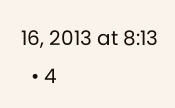16, 2013 at 8:13
  • 4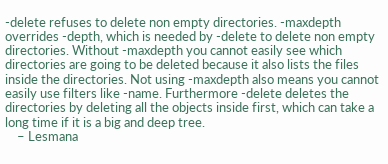-delete refuses to delete non empty directories. -maxdepth overrides -depth, which is needed by -delete to delete non empty directories. Without -maxdepth you cannot easily see which directories are going to be deleted because it also lists the files inside the directories. Not using -maxdepth also means you cannot easily use filters like -name. Furthermore -delete deletes the directories by deleting all the objects inside first, which can take a long time if it is a big and deep tree.
    – Lesmana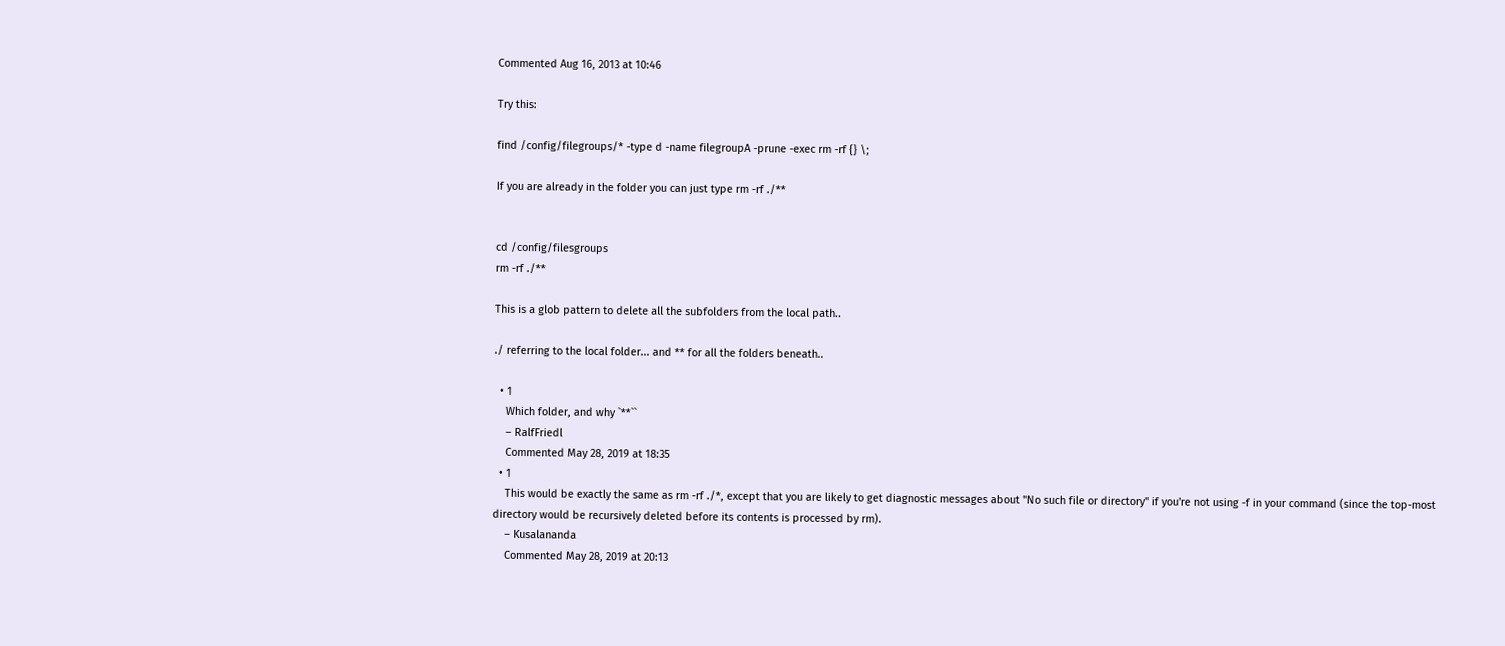Commented Aug 16, 2013 at 10:46

Try this:

find /config/filegroups/* -type d -name filegroupA -prune -exec rm -rf {} \;

If you are already in the folder you can just type rm -rf ./**


cd /config/filesgroups
rm -rf ./**

This is a glob pattern to delete all the subfolders from the local path..

./ referring to the local folder... and ** for all the folders beneath..

  • 1
    Which folder, and why `**``
    – RalfFriedl
    Commented May 28, 2019 at 18:35
  • 1
    This would be exactly the same as rm -rf ./*, except that you are likely to get diagnostic messages about "No such file or directory" if you're not using -f in your command (since the top-most directory would be recursively deleted before its contents is processed by rm).
    – Kusalananda
    Commented May 28, 2019 at 20:13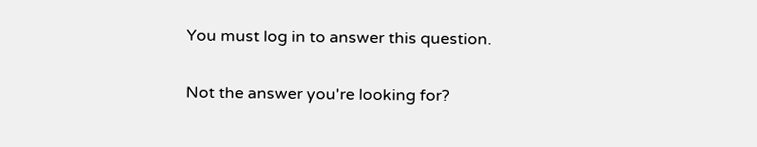You must log in to answer this question.

Not the answer you're looking for?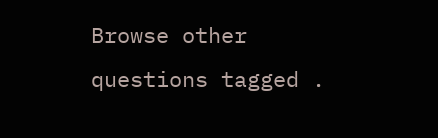Browse other questions tagged .